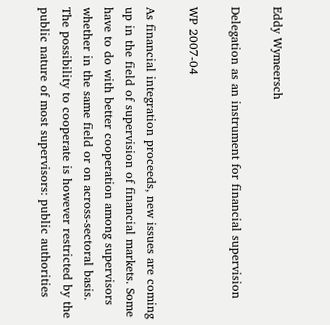Eddy Wymeersch

Delegation as an instrument for financial supervision

WP 2007-04

As financial integration proceeds, new issues are coming up in the field of supervision of financial markets. Some have to do with better cooperation among supervisors whether in the same field or on across-sectoral basis. The possibility to cooperate is however restricted by the public nature of most supervisors: public authorities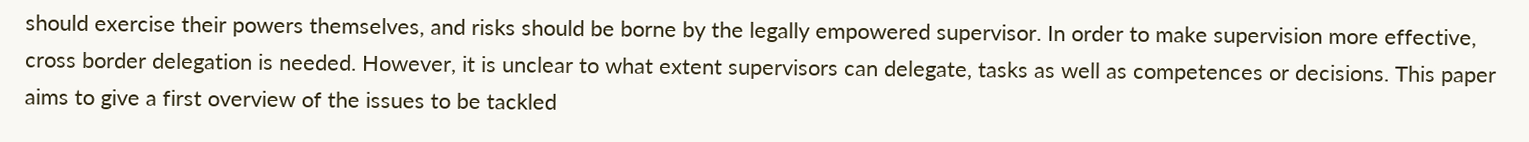should exercise their powers themselves, and risks should be borne by the legally empowered supervisor. In order to make supervision more effective, cross border delegation is needed. However, it is unclear to what extent supervisors can delegate, tasks as well as competences or decisions. This paper aims to give a first overview of the issues to be tackled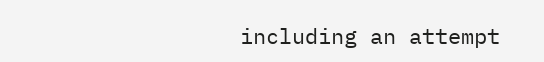including an attempt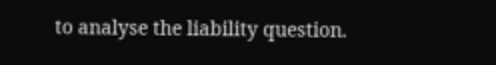to analyse the liability question.